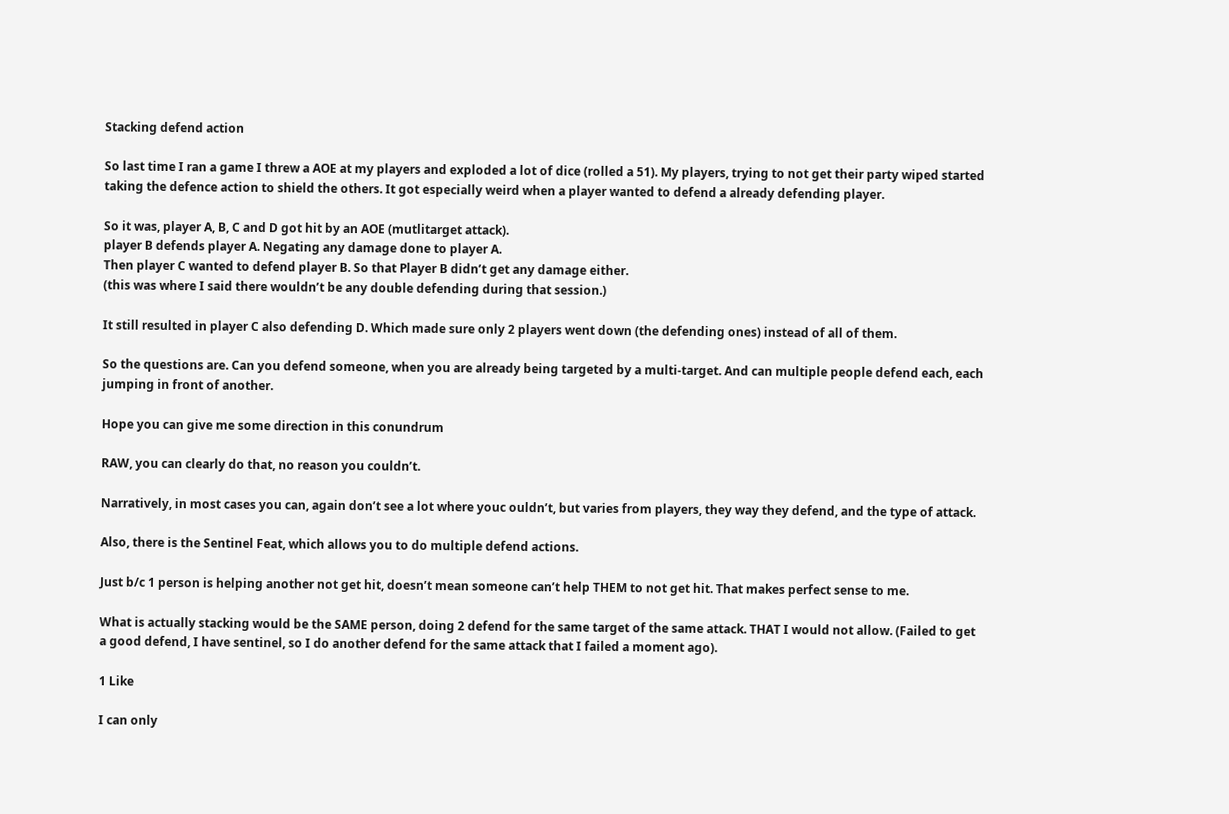Stacking defend action

So last time I ran a game I threw a AOE at my players and exploded a lot of dice (rolled a 51). My players, trying to not get their party wiped started taking the defence action to shield the others. It got especially weird when a player wanted to defend a already defending player.

So it was, player A, B, C and D got hit by an AOE (mutlitarget attack).
player B defends player A. Negating any damage done to player A.
Then player C wanted to defend player B. So that Player B didn’t get any damage either.
(this was where I said there wouldn’t be any double defending during that session.)

It still resulted in player C also defending D. Which made sure only 2 players went down (the defending ones) instead of all of them.

So the questions are. Can you defend someone, when you are already being targeted by a multi-target. And can multiple people defend each, each jumping in front of another.

Hope you can give me some direction in this conundrum

RAW, you can clearly do that, no reason you couldn’t.

Narratively, in most cases you can, again don’t see a lot where youc ouldn’t, but varies from players, they way they defend, and the type of attack.

Also, there is the Sentinel Feat, which allows you to do multiple defend actions.

Just b/c 1 person is helping another not get hit, doesn’t mean someone can’t help THEM to not get hit. That makes perfect sense to me.

What is actually stacking would be the SAME person, doing 2 defend for the same target of the same attack. THAT I would not allow. (Failed to get a good defend, I have sentinel, so I do another defend for the same attack that I failed a moment ago).

1 Like

I can only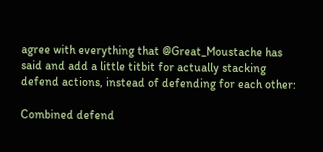agree with everything that @Great_Moustache has said and add a little titbit for actually stacking defend actions, instead of defending for each other:

Combined defend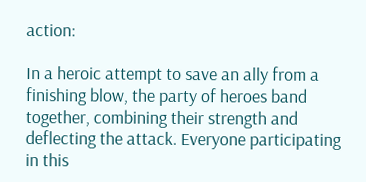action:

In a heroic attempt to save an ally from a finishing blow, the party of heroes band together, combining their strength and deflecting the attack. Everyone participating in this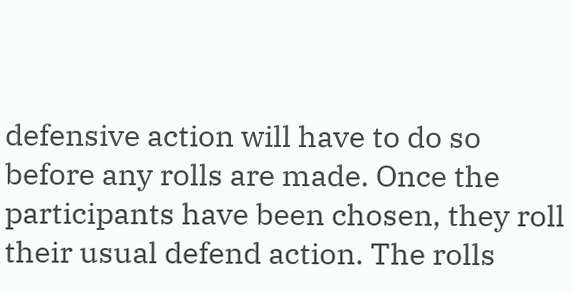defensive action will have to do so before any rolls are made. Once the participants have been chosen, they roll their usual defend action. The rolls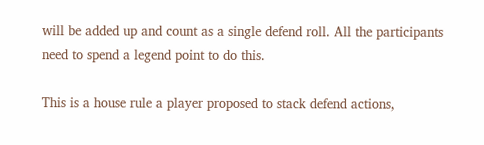will be added up and count as a single defend roll. All the participants need to spend a legend point to do this.

This is a house rule a player proposed to stack defend actions,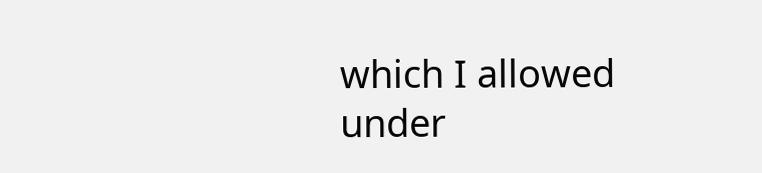which I allowed under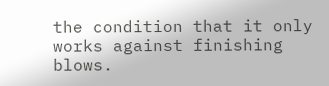the condition that it only works against finishing blows.